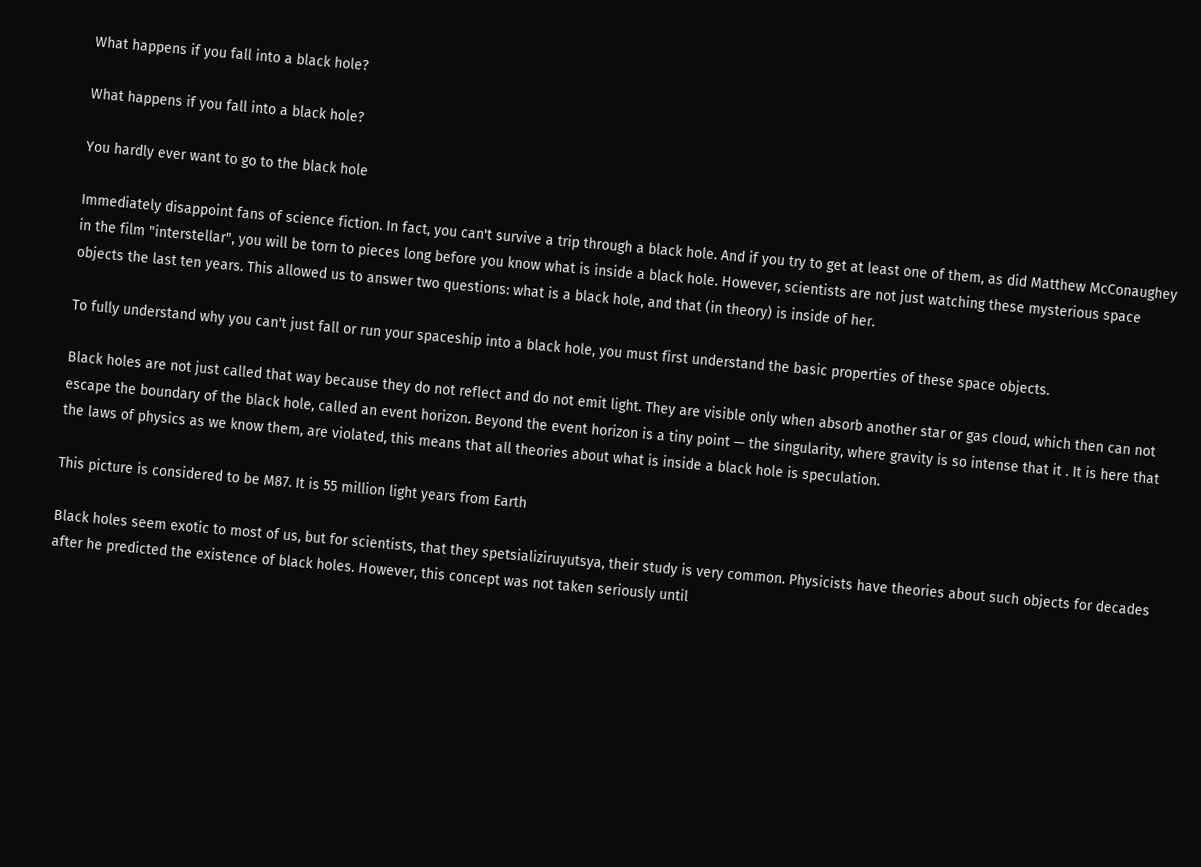What happens if you fall into a black hole?

What happens if you fall into a black hole?

You hardly ever want to go to the black hole

Immediately disappoint fans of science fiction. In fact, you can't survive a trip through a black hole. And if you try to get at least one of them, as did Matthew McConaughey in the film "interstellar", you will be torn to pieces long before you know what is inside a black hole. However, scientists are not just watching these mysterious space objects the last ten years. This allowed us to answer two questions: what is a black hole, and that (in theory) is inside of her.

To fully understand why you can't just fall or run your spaceship into a black hole, you must first understand the basic properties of these space objects.

Black holes are not just called that way because they do not reflect and do not emit light. They are visible only when absorb another star or gas cloud, which then can not escape the boundary of the black hole, called an event horizon. Beyond the event horizon is a tiny point — the singularity, where gravity is so intense that it . It is here that the laws of physics as we know them, are violated, this means that all theories about what is inside a black hole is speculation.

This picture is considered to be M87. It is 55 million light years from Earth

Black holes seem exotic to most of us, but for scientists, that they spetsializiruyutsya, their study is very common. Physicists have theories about such objects for decades after he predicted the existence of black holes. However, this concept was not taken seriously until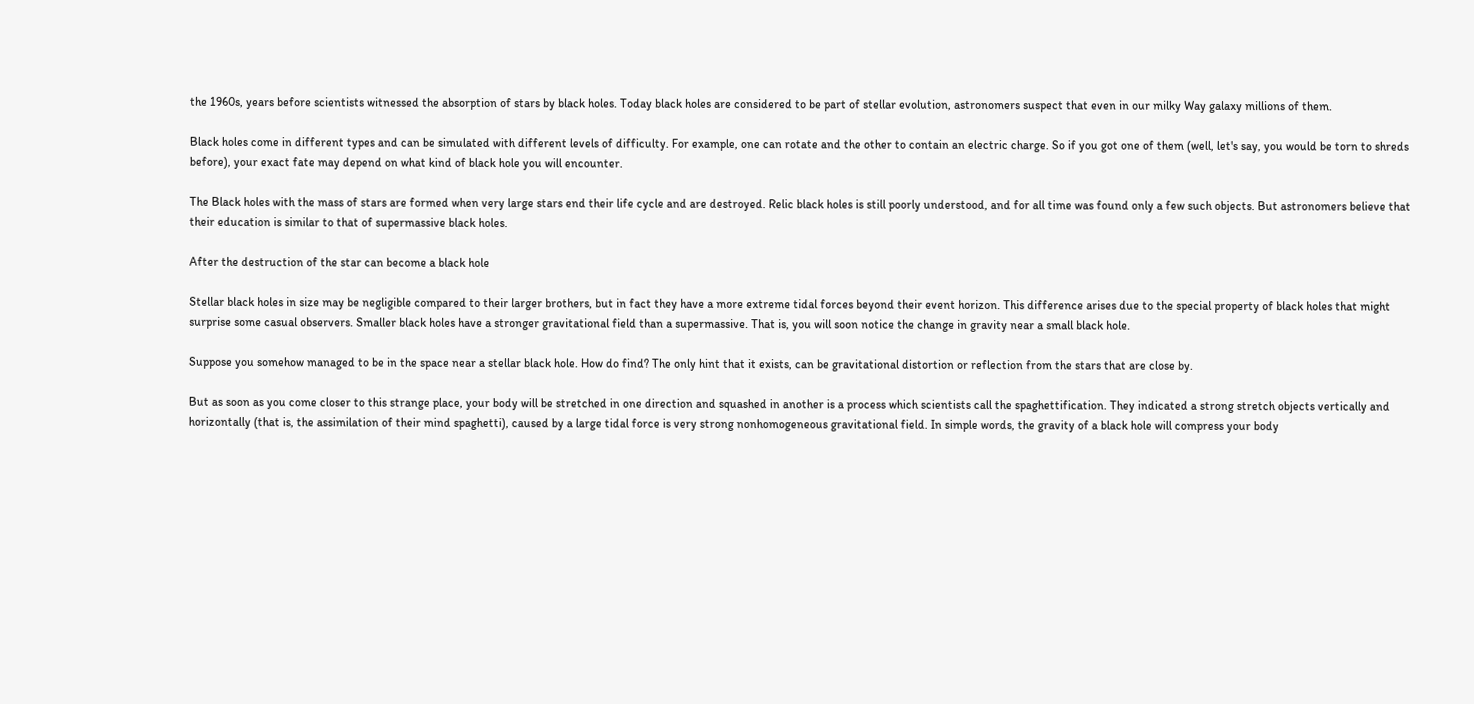the 1960s, years before scientists witnessed the absorption of stars by black holes. Today black holes are considered to be part of stellar evolution, astronomers suspect that even in our milky Way galaxy millions of them.

Black holes come in different types and can be simulated with different levels of difficulty. For example, one can rotate and the other to contain an electric charge. So if you got one of them (well, let's say, you would be torn to shreds before), your exact fate may depend on what kind of black hole you will encounter.

The Black holes with the mass of stars are formed when very large stars end their life cycle and are destroyed. Relic black holes is still poorly understood, and for all time was found only a few such objects. But astronomers believe that their education is similar to that of supermassive black holes.

After the destruction of the star can become a black hole

Stellar black holes in size may be negligible compared to their larger brothers, but in fact they have a more extreme tidal forces beyond their event horizon. This difference arises due to the special property of black holes that might surprise some casual observers. Smaller black holes have a stronger gravitational field than a supermassive. That is, you will soon notice the change in gravity near a small black hole.

Suppose you somehow managed to be in the space near a stellar black hole. How do find? The only hint that it exists, can be gravitational distortion or reflection from the stars that are close by.

But as soon as you come closer to this strange place, your body will be stretched in one direction and squashed in another is a process which scientists call the spaghettification. They indicated a strong stretch objects vertically and horizontally (that is, the assimilation of their mind spaghetti), caused by a large tidal force is very strong nonhomogeneous gravitational field. In simple words, the gravity of a black hole will compress your body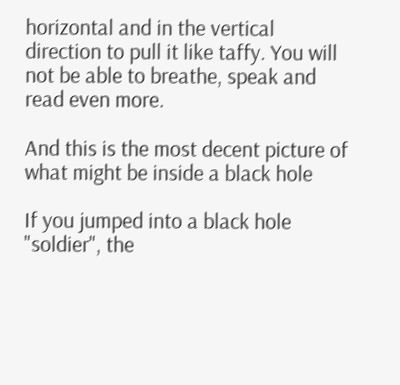horizontal and in the vertical direction to pull it like taffy. You will not be able to breathe, speak and read even more.

And this is the most decent picture of what might be inside a black hole

If you jumped into a black hole "soldier", the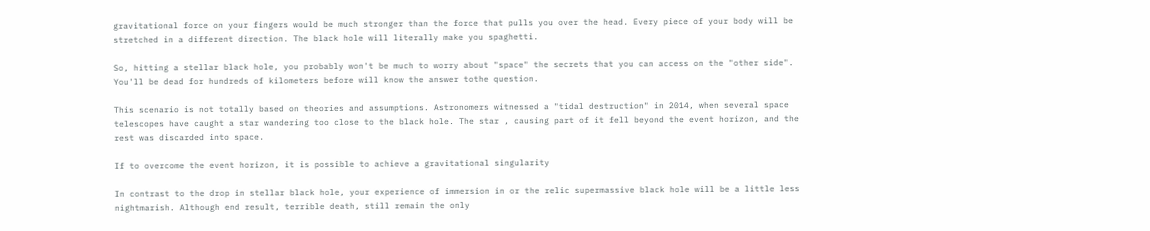gravitational force on your fingers would be much stronger than the force that pulls you over the head. Every piece of your body will be stretched in a different direction. The black hole will literally make you spaghetti.

So, hitting a stellar black hole, you probably won't be much to worry about "space" the secrets that you can access on the "other side". You'll be dead for hundreds of kilometers before will know the answer tothe question.

This scenario is not totally based on theories and assumptions. Astronomers witnessed a "tidal destruction" in 2014, when several space telescopes have caught a star wandering too close to the black hole. The star , causing part of it fell beyond the event horizon, and the rest was discarded into space.

If to overcome the event horizon, it is possible to achieve a gravitational singularity

In contrast to the drop in stellar black hole, your experience of immersion in or the relic supermassive black hole will be a little less nightmarish. Although end result, terrible death, still remain the only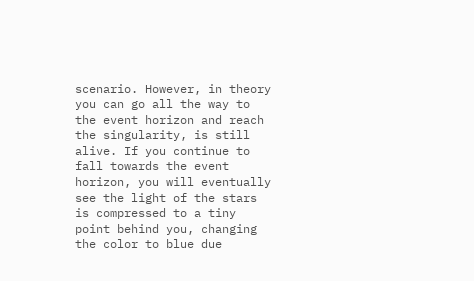scenario. However, in theory you can go all the way to the event horizon and reach the singularity, is still alive. If you continue to fall towards the event horizon, you will eventually see the light of the stars is compressed to a tiny point behind you, changing the color to blue due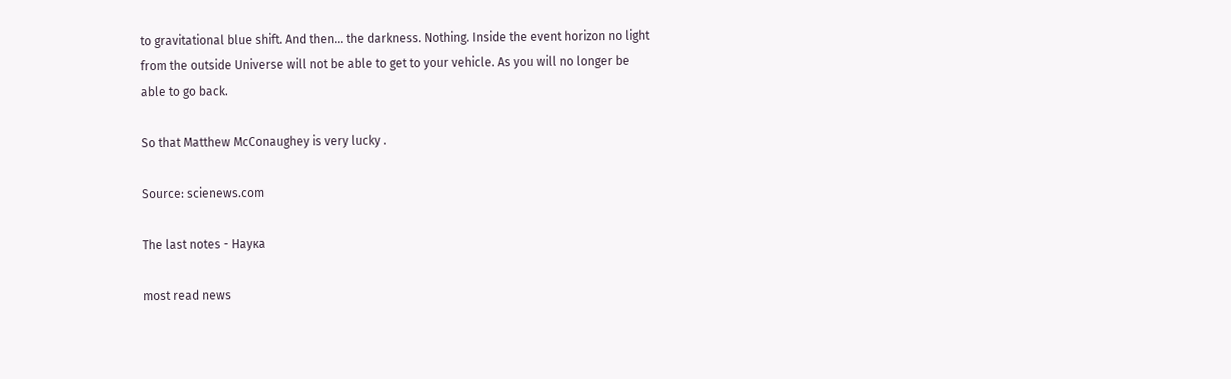to gravitational blue shift. And then... the darkness. Nothing. Inside the event horizon no light from the outside Universe will not be able to get to your vehicle. As you will no longer be able to go back.

So that Matthew McConaughey is very lucky .

Source: scienews.com

The last notes - Наука

most read news